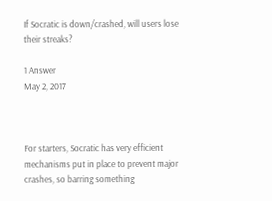If Socratic is down/crashed, will users lose their streaks?

1 Answer
May 2, 2017



For starters, Socratic has very efficient mechanisms put in place to prevent major crashes, so barring something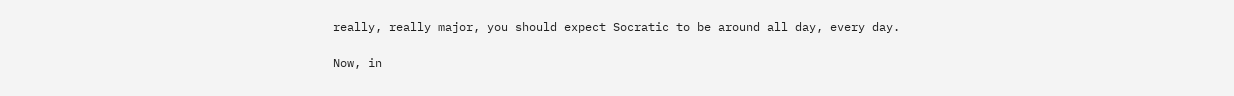really, really major, you should expect Socratic to be around all day, every day.

Now, in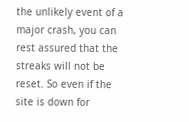the unlikely event of a major crash, you can rest assured that the streaks will not be reset. So even if the site is down for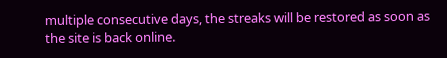multiple consecutive days, the streaks will be restored as soon as the site is back online.